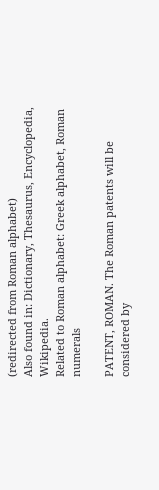(redirected from Roman alphabet)
Also found in: Dictionary, Thesaurus, Encyclopedia, Wikipedia.
Related to Roman alphabet: Greek alphabet, Roman numerals

PATENT, ROMAN. The Roman patents will be considered by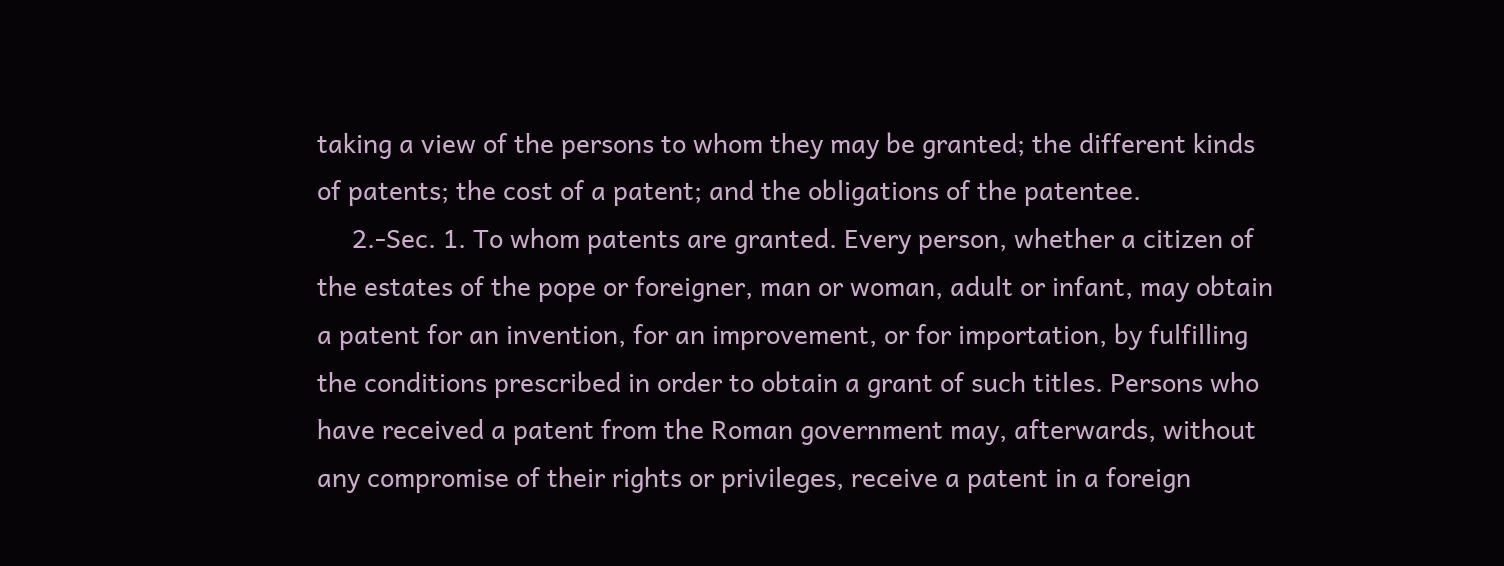taking a view of the persons to whom they may be granted; the different kinds of patents; the cost of a patent; and the obligations of the patentee.
     2.-Sec. 1. To whom patents are granted. Every person, whether a citizen of the estates of the pope or foreigner, man or woman, adult or infant, may obtain a patent for an invention, for an improvement, or for importation, by fulfilling the conditions prescribed in order to obtain a grant of such titles. Persons who have received a patent from the Roman government may, afterwards, without any compromise of their rights or privileges, receive a patent in a foreign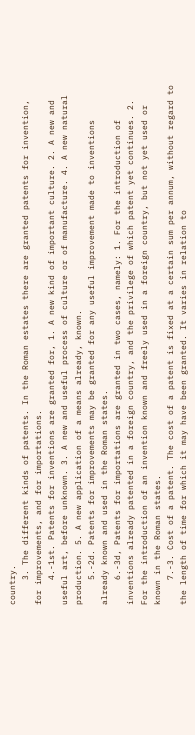country.
     3. The different kinds of patents. In the Roman estates there are granted patents for invention, for improvements, and for importations.
     4.-1st. Patents for inventions are granted for, 1. A new kind of important culture. 2. A new and useful art, before unknown. 3. A new and useful process of culture or of manufacture. 4. A new natural production. 5. A new application of a means already, known.
     5.-2d. Patents for improvements may be granted for any useful improvement made to inventions already known and used in the Roman states.
     6.-3d, Patents for importations are granted in two cases, namely: 1. For the introduction of inventions already patented in a foreign country, and the privilege of which patent yet continues. 2. For the introduction of an invention known and freely used in a foreign country, but not yet used or known in the Roman states.
     7.-3. Cost of a patent. The cost of a patent is fixed at a certain sum per annum, without regard to the length of time for which it may have been granted. It varies in relation to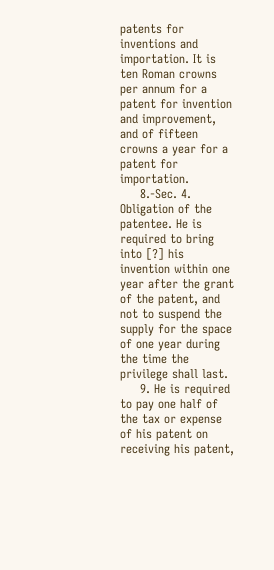patents for inventions and importation. It is ten Roman crowns per annum for a patent for invention and improvement, and of fifteen crowns a year for a patent for importation.
     8.-Sec. 4. Obligation of the patentee. He is required to bring into [?] his invention within one year after the grant of the patent, and not to suspend the supply for the space of one year during the time the privilege shall last.
     9. He is required to pay one half of the tax or expense of his patent on receiving his patent,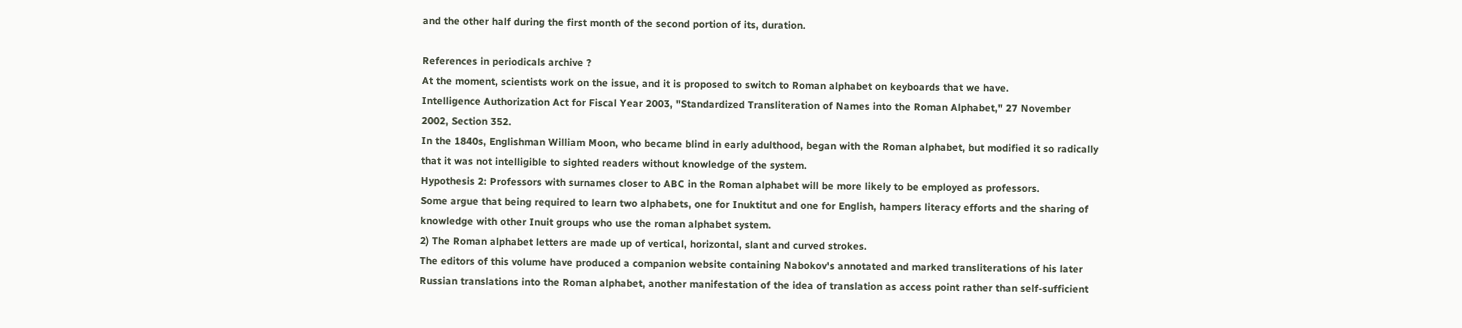and the other half during the first month of the second portion of its, duration.

References in periodicals archive ?
At the moment, scientists work on the issue, and it is proposed to switch to Roman alphabet on keyboards that we have.
Intelligence Authorization Act for Fiscal Year 2003, "Standardized Transliteration of Names into the Roman Alphabet," 27 November 2002, Section 352.
In the 1840s, Englishman William Moon, who became blind in early adulthood, began with the Roman alphabet, but modified it so radically that it was not intelligible to sighted readers without knowledge of the system.
Hypothesis 2: Professors with surnames closer to ABC in the Roman alphabet will be more likely to be employed as professors.
Some argue that being required to learn two alphabets, one for Inuktitut and one for English, hampers literacy efforts and the sharing of knowledge with other Inuit groups who use the roman alphabet system.
2) The Roman alphabet letters are made up of vertical, horizontal, slant and curved strokes.
The editors of this volume have produced a companion website containing Nabokov's annotated and marked transliterations of his later Russian translations into the Roman alphabet, another manifestation of the idea of translation as access point rather than self-sufficient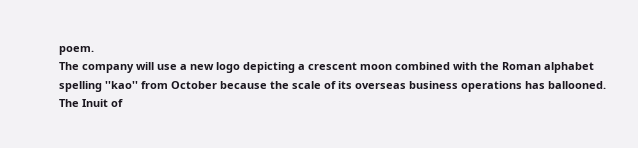poem.
The company will use a new logo depicting a crescent moon combined with the Roman alphabet spelling ''kao'' from October because the scale of its overseas business operations has ballooned.
The Inuit of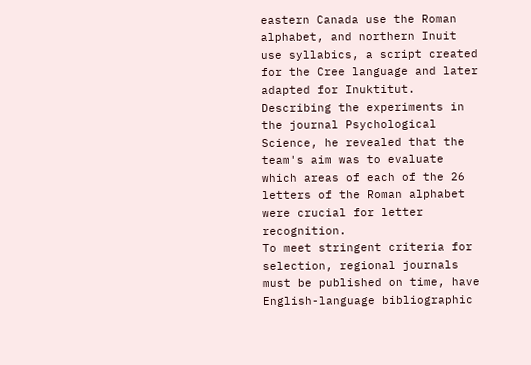eastern Canada use the Roman alphabet, and northern Inuit use syllabics, a script created for the Cree language and later adapted for Inuktitut.
Describing the experiments in the journal Psychological Science, he revealed that the team's aim was to evaluate which areas of each of the 26 letters of the Roman alphabet were crucial for letter recognition.
To meet stringent criteria for selection, regional journals must be published on time, have English-language bibliographic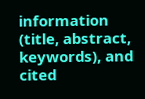information (title, abstract, keywords), and cited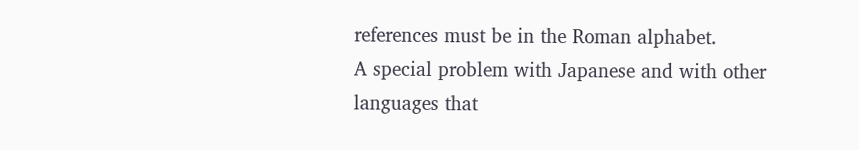references must be in the Roman alphabet.
A special problem with Japanese and with other languages that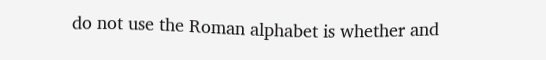do not use the Roman alphabet is whether and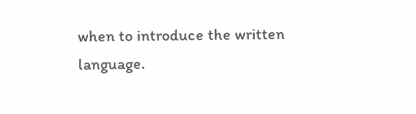when to introduce the written language.